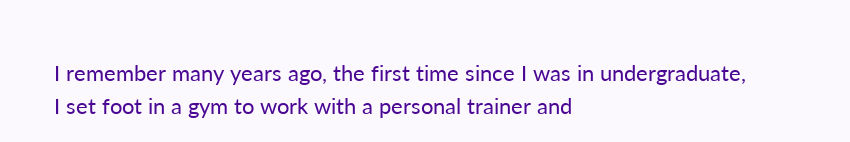I remember many years ago, the first time since I was in undergraduate, I set foot in a gym to work with a personal trainer and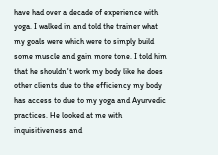have had over a decade of experience with yoga. I walked in and told the trainer what my goals were which were to simply build some muscle and gain more tone. I told him that he shouldn't work my body like he does other clients due to the efficiency my body has access to due to my yoga and Ayurvedic practices. He looked at me with inquisitiveness and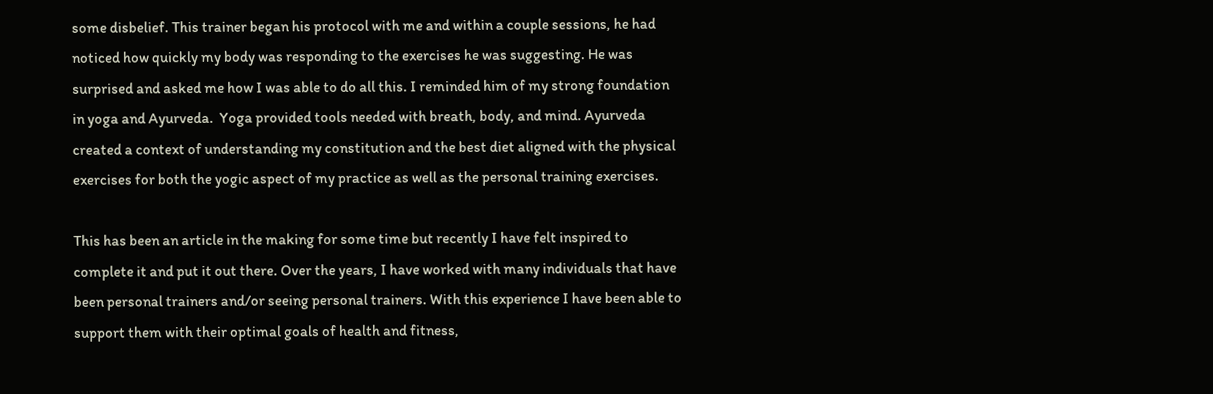some disbelief. This trainer began his protocol with me and within a couple sessions, he had noticed how quickly my body was responding to the exercises he was suggesting. He was surprised and asked me how I was able to do all this. I reminded him of my strong foundation in yoga and Ayurveda.  Yoga provided tools needed with breath, body, and mind. Ayurveda created a context of understanding my constitution and the best diet aligned with the physical exercises for both the yogic aspect of my practice as well as the personal training exercises.

This has been an article in the making for some time but recently I have felt inspired to complete it and put it out there. Over the years, I have worked with many individuals that have been personal trainers and/or seeing personal trainers. With this experience I have been able to support them with their optimal goals of health and fitness,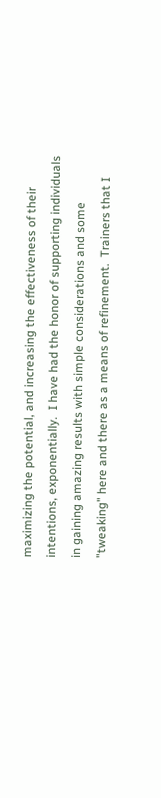maximizing the potential, and increasing the effectiveness of their intentions, exponentially.  I have had the honor of supporting individuals in gaining amazing results with simple considerations and some "tweaking" here and there as a means of refinement.  Trainers that I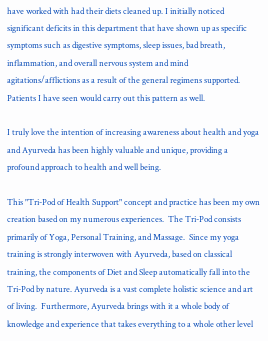have worked with had their diets cleaned up. I initially noticed significant deficits in this department that have shown up as specific symptoms such as digestive symptoms, sleep issues, bad breath, inflammation, and overall nervous system and mind agitations/afflictions as a result of the general regimens supported. Patients I have seen would carry out this pattern as well.

I truly love the intention of increasing awareness about health and yoga and Ayurveda has been highly valuable and unique, providing a profound approach to health and well being.

This "Tri-Pod of Health Support" concept and practice has been my own creation based on my numerous experiences.  The Tri-Pod consists primarily of Yoga, Personal Training, and Massage.  Since my yoga training is strongly interwoven with Ayurveda, based on classical training, the components of Diet and Sleep automatically fall into the Tri-Pod by nature. Ayurveda is a vast complete holistic science and art of living.  Furthermore, Ayurveda brings with it a whole body of knowledge and experience that takes everything to a whole other level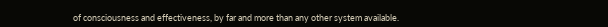of consciousness and effectiveness, by far and more than any other system available.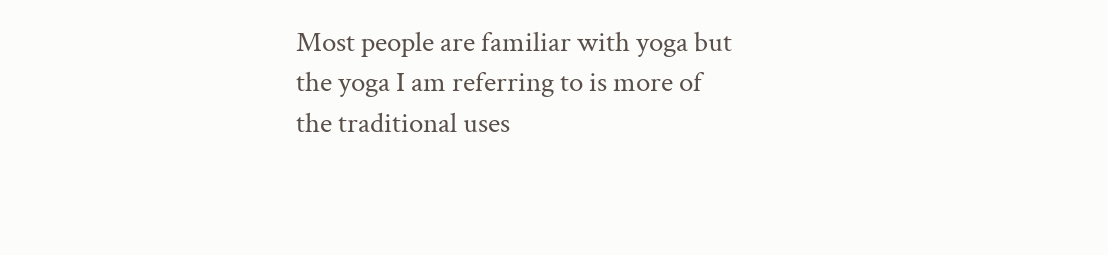Most people are familiar with yoga but the yoga I am referring to is more of the traditional uses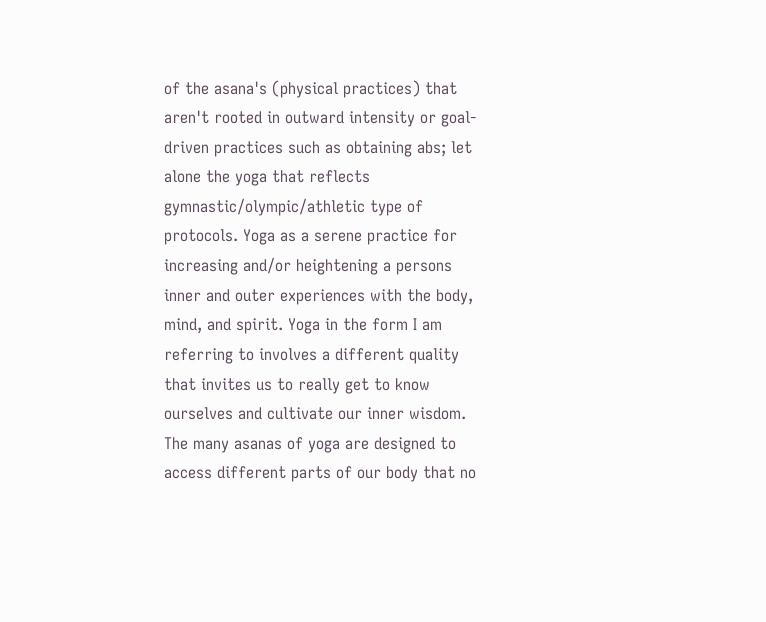of the asana's (physical practices) that aren't rooted in outward intensity or goal-driven practices such as obtaining abs; let alone the yoga that reflects gymnastic/olympic/athletic type of protocols. Yoga as a serene practice for increasing and/or heightening a persons inner and outer experiences with the body, mind, and spirit. Yoga in the form I am referring to involves a different quality that invites us to really get to know ourselves and cultivate our inner wisdom. The many asanas of yoga are designed to access different parts of our body that no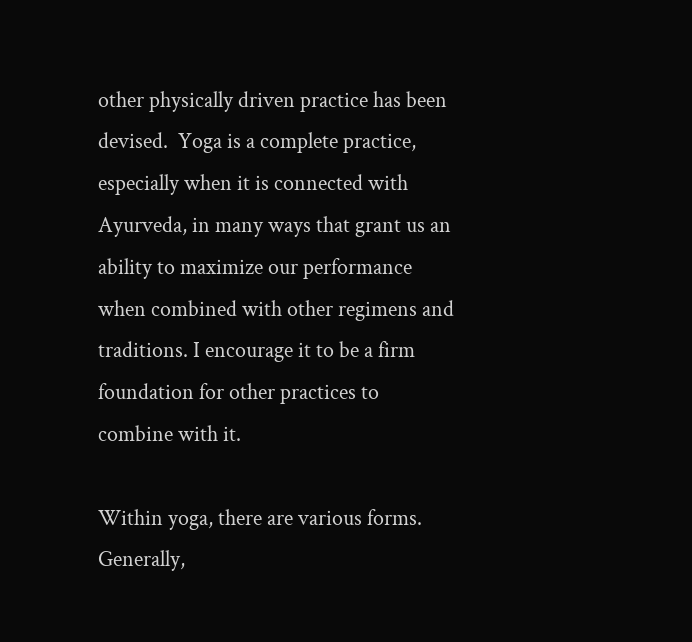other physically driven practice has been devised.  Yoga is a complete practice, especially when it is connected with Ayurveda, in many ways that grant us an ability to maximize our performance when combined with other regimens and traditions. I encourage it to be a firm foundation for other practices to combine with it.

Within yoga, there are various forms.  Generally,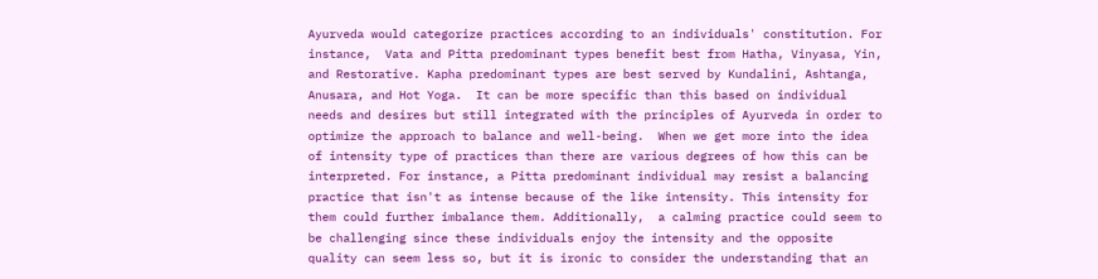Ayurveda would categorize practices according to an individuals' constitution. For instance,  Vata and Pitta predominant types benefit best from Hatha, Vinyasa, Yin, and Restorative. Kapha predominant types are best served by Kundalini, Ashtanga, Anusara, and Hot Yoga.  It can be more specific than this based on individual needs and desires but still integrated with the principles of Ayurveda in order to optimize the approach to balance and well-being.  When we get more into the idea of intensity type of practices than there are various degrees of how this can be interpreted. For instance, a Pitta predominant individual may resist a balancing practice that isn't as intense because of the like intensity. This intensity for them could further imbalance them. Additionally,  a calming practice could seem to be challenging since these individuals enjoy the intensity and the opposite quality can seem less so, but it is ironic to consider the understanding that an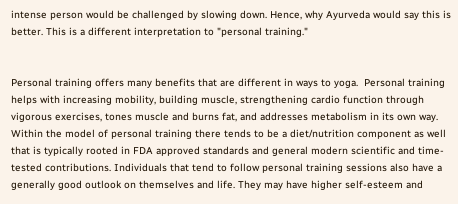intense person would be challenged by slowing down. Hence, why Ayurveda would say this is better. This is a different interpretation to "personal training."


Personal training offers many benefits that are different in ways to yoga.  Personal training helps with increasing mobility, building muscle, strengthening cardio function through vigorous exercises, tones muscle and burns fat, and addresses metabolism in its own way. Within the model of personal training there tends to be a diet/nutrition component as well that is typically rooted in FDA approved standards and general modern scientific and time-tested contributions. Individuals that tend to follow personal training sessions also have a generally good outlook on themselves and life. They may have higher self-esteem and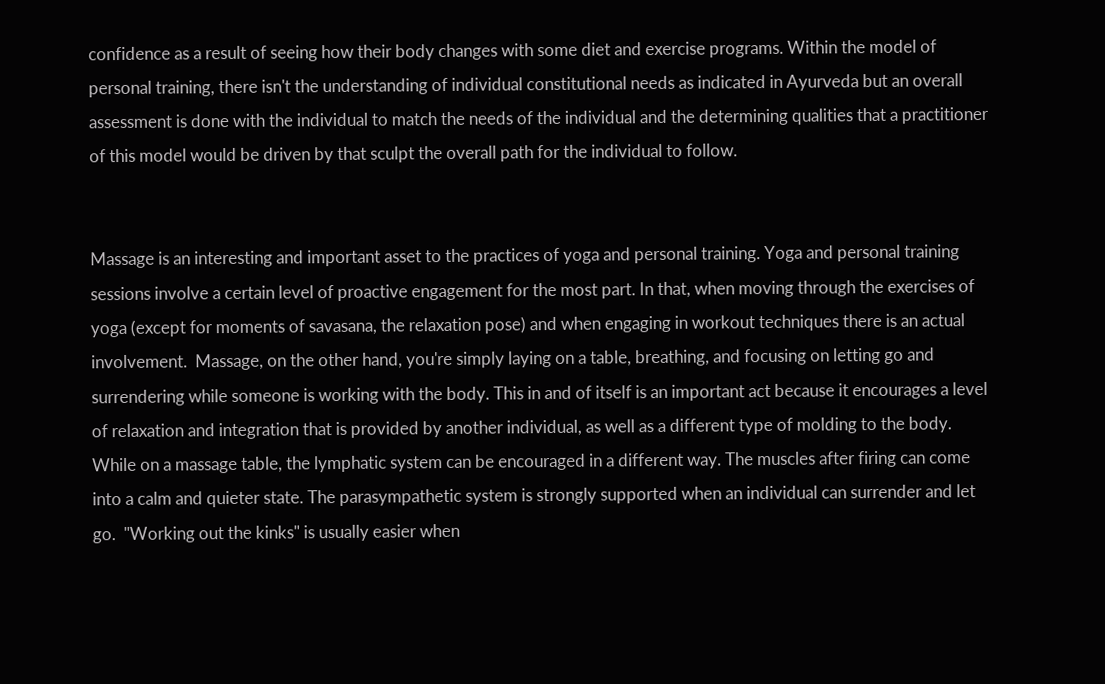confidence as a result of seeing how their body changes with some diet and exercise programs. Within the model of personal training, there isn't the understanding of individual constitutional needs as indicated in Ayurveda but an overall assessment is done with the individual to match the needs of the individual and the determining qualities that a practitioner of this model would be driven by that sculpt the overall path for the individual to follow.


Massage is an interesting and important asset to the practices of yoga and personal training. Yoga and personal training sessions involve a certain level of proactive engagement for the most part. In that, when moving through the exercises of yoga (except for moments of savasana, the relaxation pose) and when engaging in workout techniques there is an actual involvement.  Massage, on the other hand, you're simply laying on a table, breathing, and focusing on letting go and surrendering while someone is working with the body. This in and of itself is an important act because it encourages a level of relaxation and integration that is provided by another individual, as well as a different type of molding to the body. While on a massage table, the lymphatic system can be encouraged in a different way. The muscles after firing can come into a calm and quieter state. The parasympathetic system is strongly supported when an individual can surrender and let go.  "Working out the kinks" is usually easier when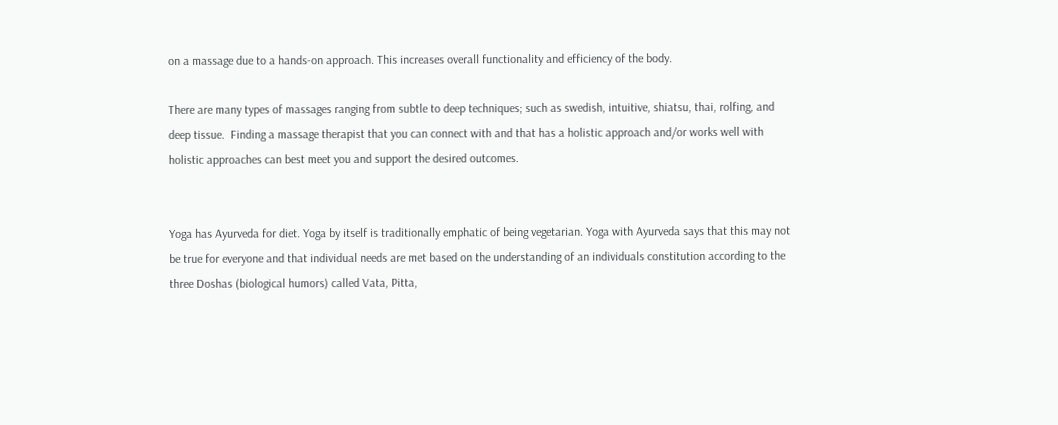on a massage due to a hands-on approach. This increases overall functionality and efficiency of the body.

There are many types of massages ranging from subtle to deep techniques; such as swedish, intuitive, shiatsu, thai, rolfing, and deep tissue.  Finding a massage therapist that you can connect with and that has a holistic approach and/or works well with holistic approaches can best meet you and support the desired outcomes.


Yoga has Ayurveda for diet. Yoga by itself is traditionally emphatic of being vegetarian. Yoga with Ayurveda says that this may not be true for everyone and that individual needs are met based on the understanding of an individuals constitution according to the three Doshas (biological humors) called Vata, Pitta,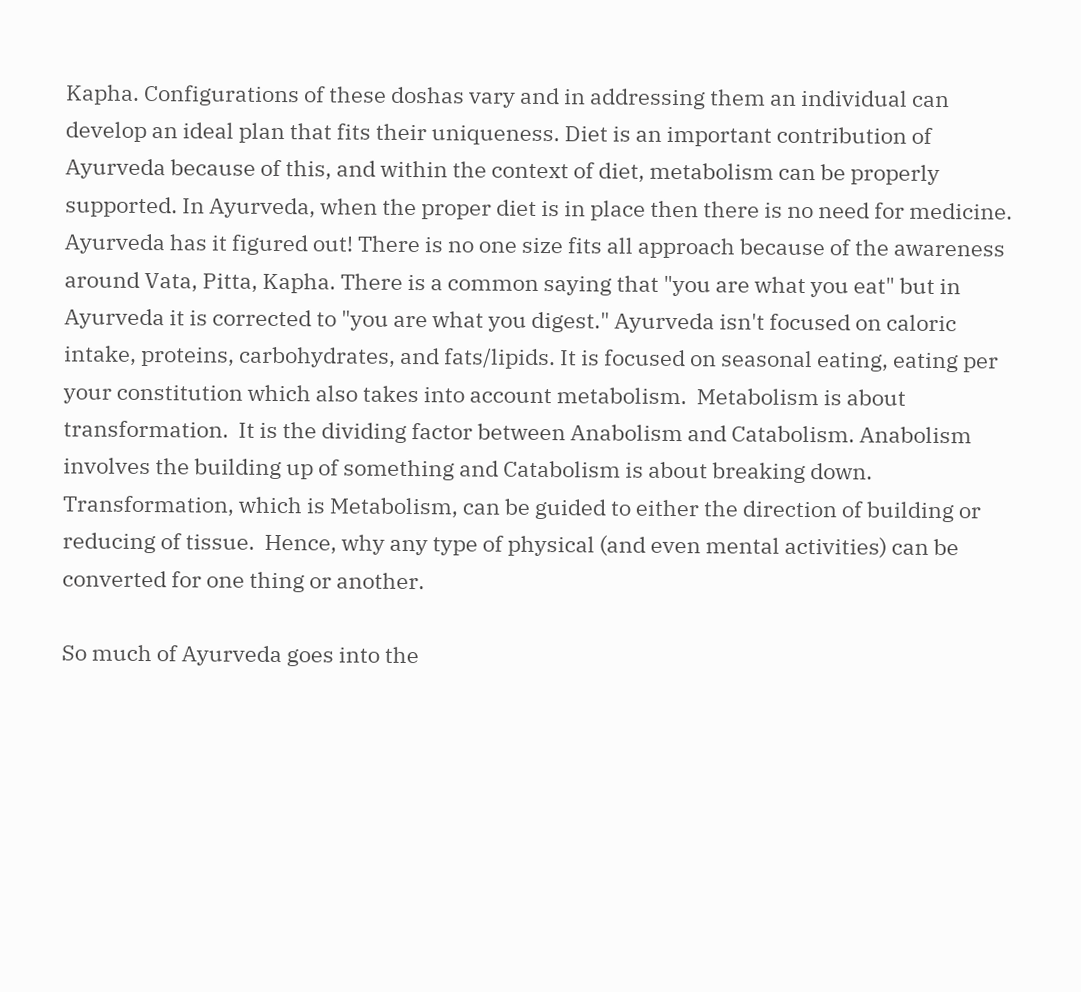Kapha. Configurations of these doshas vary and in addressing them an individual can develop an ideal plan that fits their uniqueness. Diet is an important contribution of Ayurveda because of this, and within the context of diet, metabolism can be properly supported. In Ayurveda, when the proper diet is in place then there is no need for medicine. Ayurveda has it figured out! There is no one size fits all approach because of the awareness around Vata, Pitta, Kapha. There is a common saying that "you are what you eat" but in Ayurveda it is corrected to "you are what you digest." Ayurveda isn't focused on caloric intake, proteins, carbohydrates, and fats/lipids. It is focused on seasonal eating, eating per your constitution which also takes into account metabolism.  Metabolism is about transformation.  It is the dividing factor between Anabolism and Catabolism. Anabolism involves the building up of something and Catabolism is about breaking down. Transformation, which is Metabolism, can be guided to either the direction of building or reducing of tissue.  Hence, why any type of physical (and even mental activities) can be converted for one thing or another.

So much of Ayurveda goes into the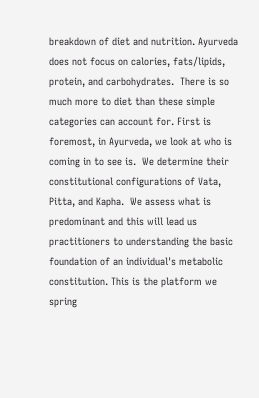breakdown of diet and nutrition. Ayurveda does not focus on calories, fats/lipids, protein, and carbohydrates.  There is so much more to diet than these simple categories can account for. First is foremost, in Ayurveda, we look at who is coming in to see is.  We determine their constitutional configurations of Vata, Pitta, and Kapha.  We assess what is predominant and this will lead us practitioners to understanding the basic foundation of an individual's metabolic constitution. This is the platform we spring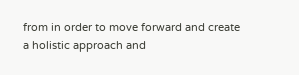from in order to move forward and create a holistic approach and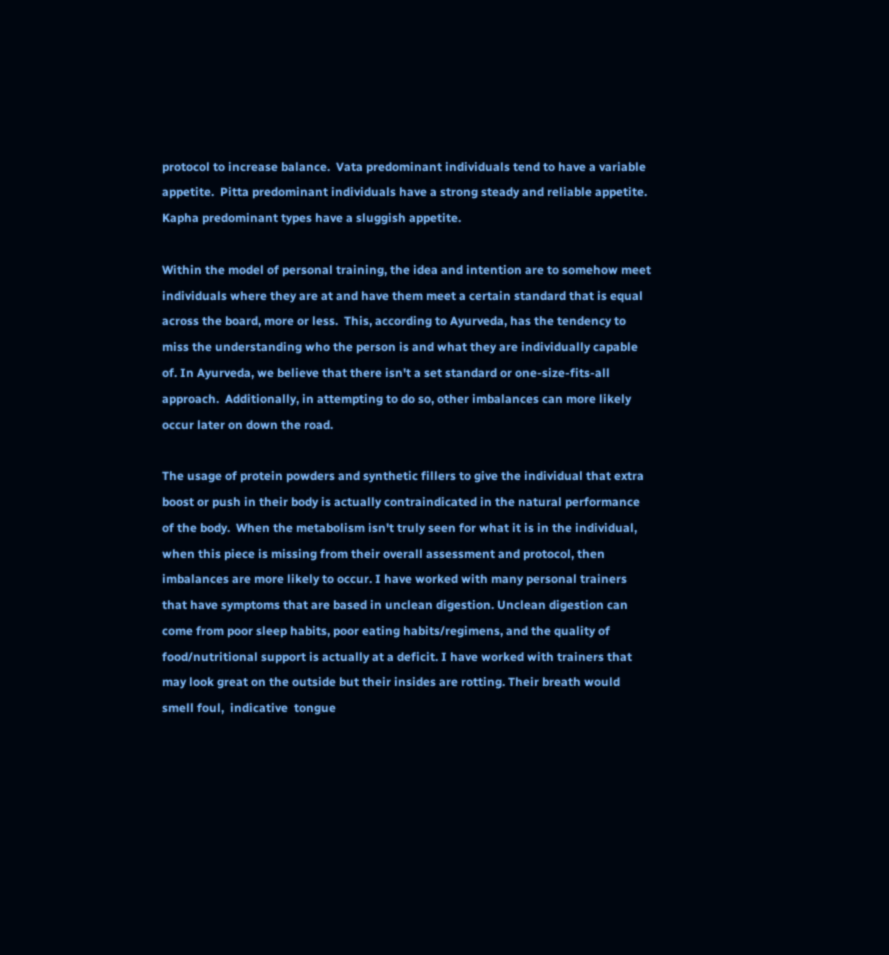protocol to increase balance.  Vata predominant individuals tend to have a variable appetite.  Pitta predominant individuals have a strong steady and reliable appetite. Kapha predominant types have a sluggish appetite.

Within the model of personal training, the idea and intention are to somehow meet individuals where they are at and have them meet a certain standard that is equal across the board, more or less.  This, according to Ayurveda, has the tendency to miss the understanding who the person is and what they are individually capable of. In Ayurveda, we believe that there isn't a set standard or one-size-fits-all approach.  Additionally, in attempting to do so, other imbalances can more likely occur later on down the road.

The usage of protein powders and synthetic fillers to give the individual that extra boost or push in their body is actually contraindicated in the natural performance of the body.  When the metabolism isn't truly seen for what it is in the individual, when this piece is missing from their overall assessment and protocol, then imbalances are more likely to occur. I have worked with many personal trainers that have symptoms that are based in unclean digestion. Unclean digestion can come from poor sleep habits, poor eating habits/regimens, and the quality of food/nutritional support is actually at a deficit. I have worked with trainers that may look great on the outside but their insides are rotting. Their breath would smell foul,  indicative  tongue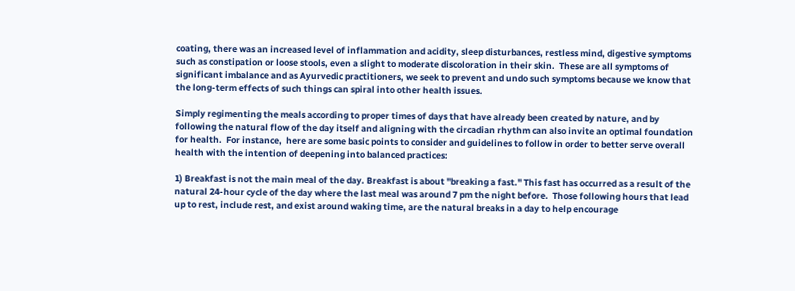coating, there was an increased level of inflammation and acidity, sleep disturbances, restless mind, digestive symptoms such as constipation or loose stools, even a slight to moderate discoloration in their skin.  These are all symptoms of significant imbalance and as Ayurvedic practitioners, we seek to prevent and undo such symptoms because we know that the long-term effects of such things can spiral into other health issues.

Simply regimenting the meals according to proper times of days that have already been created by nature, and by following the natural flow of the day itself and aligning with the circadian rhythm can also invite an optimal foundation for health.  For instance,  here are some basic points to consider and guidelines to follow in order to better serve overall health with the intention of deepening into balanced practices:

1) Breakfast is not the main meal of the day. Breakfast is about "breaking a fast." This fast has occurred as a result of the natural 24-hour cycle of the day where the last meal was around 7 pm the night before.  Those following hours that lead up to rest, include rest, and exist around waking time, are the natural breaks in a day to help encourage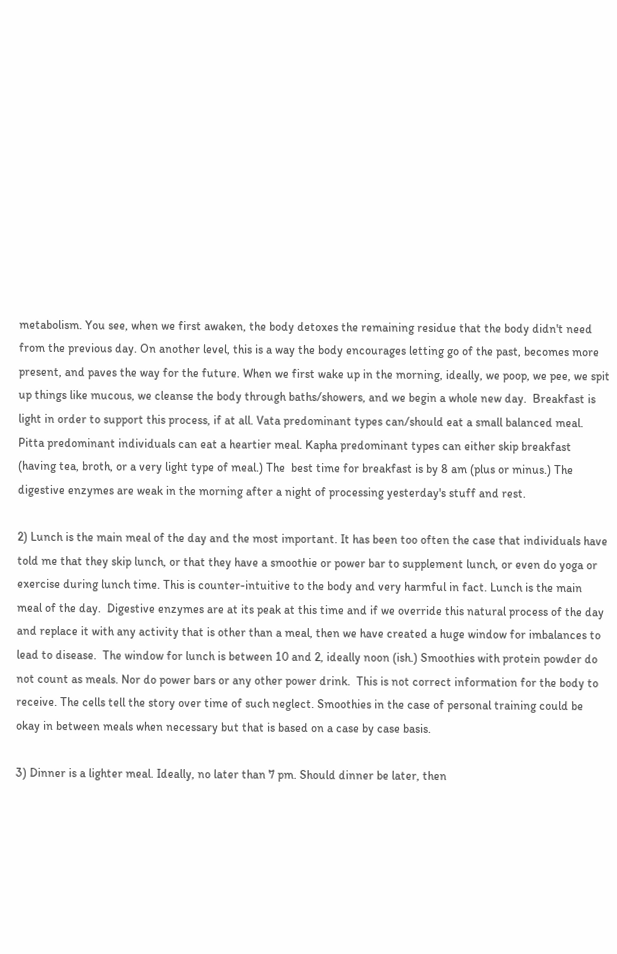metabolism. You see, when we first awaken, the body detoxes the remaining residue that the body didn't need from the previous day. On another level, this is a way the body encourages letting go of the past, becomes more present, and paves the way for the future. When we first wake up in the morning, ideally, we poop, we pee, we spit up things like mucous, we cleanse the body through baths/showers, and we begin a whole new day.  Breakfast is light in order to support this process, if at all. Vata predominant types can/should eat a small balanced meal. Pitta predominant individuals can eat a heartier meal. Kapha predominant types can either skip breakfast (having tea, broth, or a very light type of meal.) The  best time for breakfast is by 8 am (plus or minus.) The digestive enzymes are weak in the morning after a night of processing yesterday's stuff and rest.

2) Lunch is the main meal of the day and the most important. It has been too often the case that individuals have told me that they skip lunch, or that they have a smoothie or power bar to supplement lunch, or even do yoga or exercise during lunch time. This is counter-intuitive to the body and very harmful in fact. Lunch is the main meal of the day.  Digestive enzymes are at its peak at this time and if we override this natural process of the day and replace it with any activity that is other than a meal, then we have created a huge window for imbalances to lead to disease.  The window for lunch is between 10 and 2, ideally noon (ish.) Smoothies with protein powder do not count as meals. Nor do power bars or any other power drink.  This is not correct information for the body to receive. The cells tell the story over time of such neglect. Smoothies in the case of personal training could be okay in between meals when necessary but that is based on a case by case basis.

3) Dinner is a lighter meal. Ideally, no later than 7 pm. Should dinner be later, then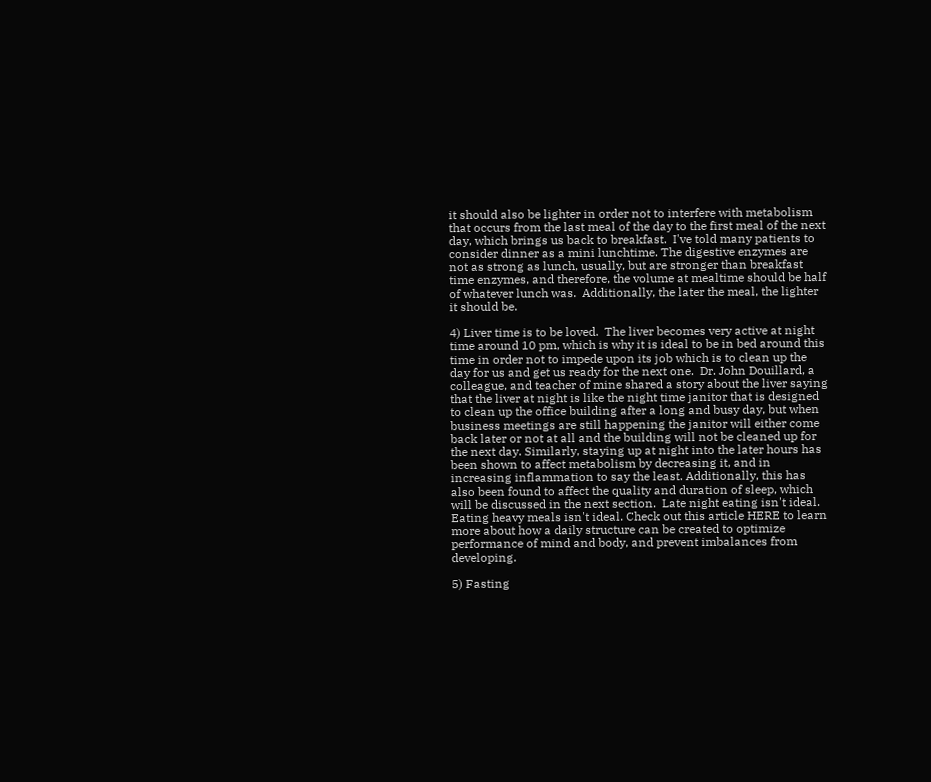it should also be lighter in order not to interfere with metabolism that occurs from the last meal of the day to the first meal of the next day, which brings us back to breakfast.  I've told many patients to consider dinner as a mini lunchtime. The digestive enzymes are not as strong as lunch, usually, but are stronger than breakfast time enzymes, and therefore, the volume at mealtime should be half of whatever lunch was.  Additionally, the later the meal, the lighter it should be.

4) Liver time is to be loved.  The liver becomes very active at night time around 10 pm, which is why it is ideal to be in bed around this time in order not to impede upon its job which is to clean up the day for us and get us ready for the next one.  Dr. John Douillard, a colleague, and teacher of mine shared a story about the liver saying that the liver at night is like the night time janitor that is designed to clean up the office building after a long and busy day, but when business meetings are still happening the janitor will either come back later or not at all and the building will not be cleaned up for the next day. Similarly, staying up at night into the later hours has been shown to affect metabolism by decreasing it, and in increasing inflammation to say the least. Additionally, this has also been found to affect the quality and duration of sleep, which will be discussed in the next section.  Late night eating isn't ideal. Eating heavy meals isn't ideal. Check out this article HERE to learn more about how a daily structure can be created to optimize performance of mind and body, and prevent imbalances from developing.

5) Fasting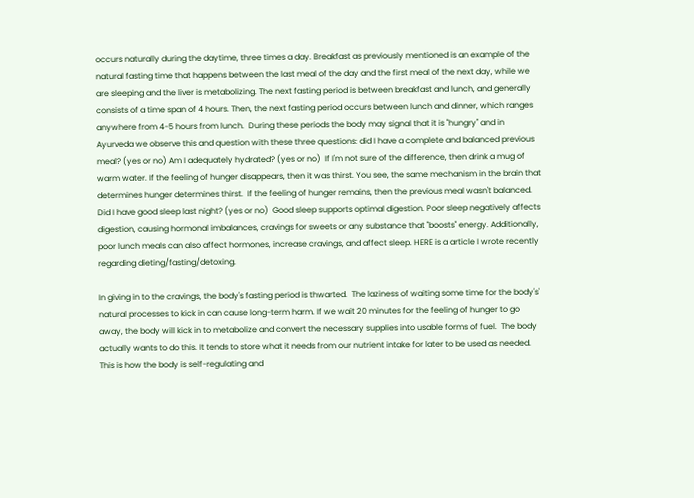occurs naturally during the daytime, three times a day. Breakfast as previously mentioned is an example of the natural fasting time that happens between the last meal of the day and the first meal of the next day, while we are sleeping and the liver is metabolizing. The next fasting period is between breakfast and lunch, and generally consists of a time span of 4 hours. Then, the next fasting period occurs between lunch and dinner, which ranges anywhere from 4-5 hours from lunch.  During these periods the body may signal that it is "hungry" and in Ayurveda we observe this and question with these three questions: did I have a complete and balanced previous meal? (yes or no) Am I adequately hydrated? (yes or no)  If I'm not sure of the difference, then drink a mug of warm water. If the feeling of hunger disappears, then it was thirst. You see, the same mechanism in the brain that determines hunger determines thirst.  If the feeling of hunger remains, then the previous meal wasn't balanced. Did I have good sleep last night? (yes or no)  Good sleep supports optimal digestion. Poor sleep negatively affects digestion, causing hormonal imbalances, cravings for sweets or any substance that "boosts" energy. Additionally, poor lunch meals can also affect hormones, increase cravings, and affect sleep. HERE is a article I wrote recently regarding dieting/fasting/detoxing.

In giving in to the cravings, the body's fasting period is thwarted.  The laziness of waiting some time for the body's' natural processes to kick in can cause long-term harm. If we wait 20 minutes for the feeling of hunger to go away, the body will kick in to metabolize and convert the necessary supplies into usable forms of fuel.  The body actually wants to do this. It tends to store what it needs from our nutrient intake for later to be used as needed. This is how the body is self-regulating and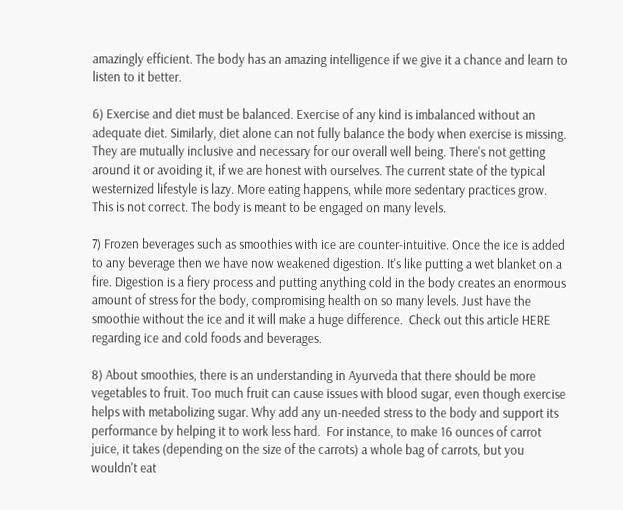amazingly efficient. The body has an amazing intelligence if we give it a chance and learn to listen to it better.

6) Exercise and diet must be balanced. Exercise of any kind is imbalanced without an adequate diet. Similarly, diet alone can not fully balance the body when exercise is missing. They are mutually inclusive and necessary for our overall well being. There's not getting around it or avoiding it, if we are honest with ourselves. The current state of the typical westernized lifestyle is lazy. More eating happens, while more sedentary practices grow. This is not correct. The body is meant to be engaged on many levels.

7) Frozen beverages such as smoothies with ice are counter-intuitive. Once the ice is added to any beverage then we have now weakened digestion. It's like putting a wet blanket on a fire. Digestion is a fiery process and putting anything cold in the body creates an enormous amount of stress for the body, compromising health on so many levels. Just have the smoothie without the ice and it will make a huge difference.  Check out this article HERE regarding ice and cold foods and beverages.

8) About smoothies, there is an understanding in Ayurveda that there should be more vegetables to fruit. Too much fruit can cause issues with blood sugar, even though exercise helps with metabolizing sugar. Why add any un-needed stress to the body and support its performance by helping it to work less hard.  For instance, to make 16 ounces of carrot juice, it takes (depending on the size of the carrots) a whole bag of carrots, but you wouldn't eat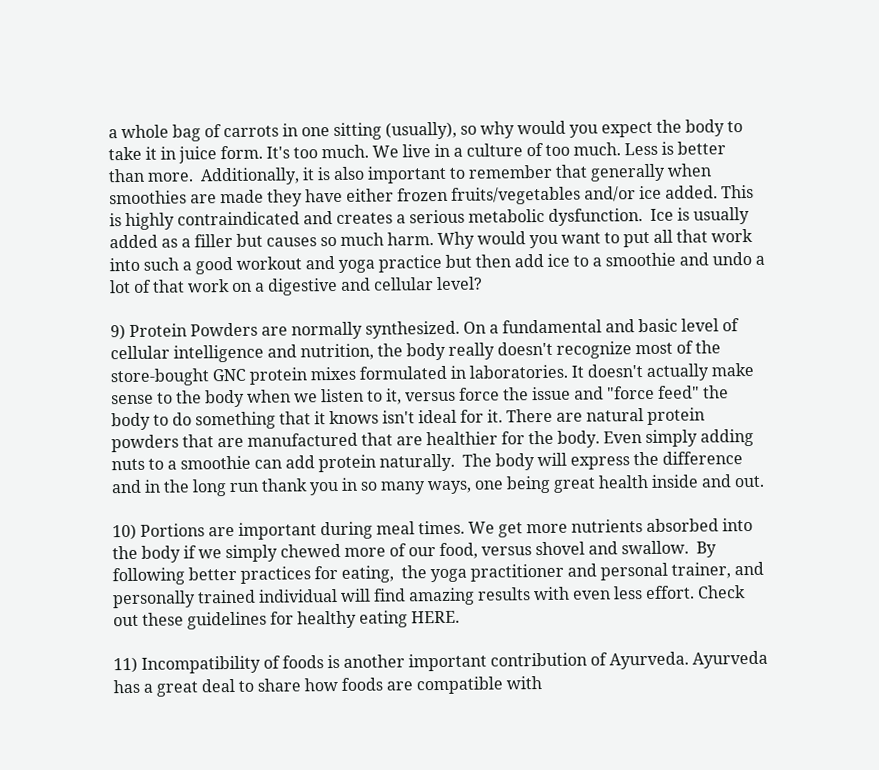a whole bag of carrots in one sitting (usually), so why would you expect the body to take it in juice form. It's too much. We live in a culture of too much. Less is better than more.  Additionally, it is also important to remember that generally when smoothies are made they have either frozen fruits/vegetables and/or ice added. This is highly contraindicated and creates a serious metabolic dysfunction.  Ice is usually added as a filler but causes so much harm. Why would you want to put all that work into such a good workout and yoga practice but then add ice to a smoothie and undo a lot of that work on a digestive and cellular level?

9) Protein Powders are normally synthesized. On a fundamental and basic level of cellular intelligence and nutrition, the body really doesn't recognize most of the store-bought GNC protein mixes formulated in laboratories. It doesn't actually make sense to the body when we listen to it, versus force the issue and "force feed" the body to do something that it knows isn't ideal for it. There are natural protein powders that are manufactured that are healthier for the body. Even simply adding nuts to a smoothie can add protein naturally.  The body will express the difference and in the long run thank you in so many ways, one being great health inside and out.

10) Portions are important during meal times. We get more nutrients absorbed into the body if we simply chewed more of our food, versus shovel and swallow.  By following better practices for eating,  the yoga practitioner and personal trainer, and personally trained individual will find amazing results with even less effort. Check out these guidelines for healthy eating HERE.

11) Incompatibility of foods is another important contribution of Ayurveda. Ayurveda has a great deal to share how foods are compatible with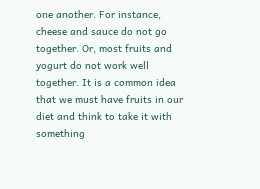one another. For instance, cheese and sauce do not go together. Or, most fruits and yogurt do not work well together. It is a common idea that we must have fruits in our diet and think to take it with something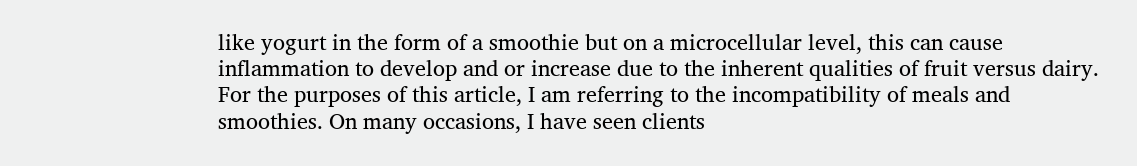like yogurt in the form of a smoothie but on a microcellular level, this can cause inflammation to develop and or increase due to the inherent qualities of fruit versus dairy. For the purposes of this article, I am referring to the incompatibility of meals and smoothies. On many occasions, I have seen clients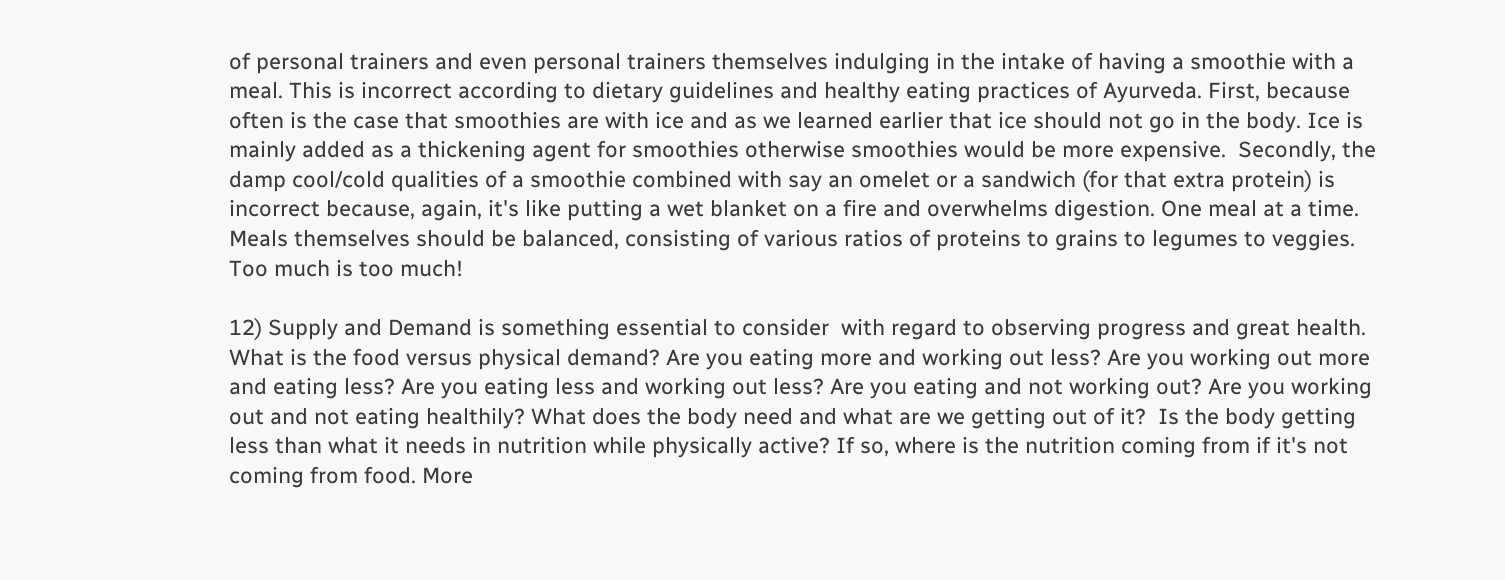of personal trainers and even personal trainers themselves indulging in the intake of having a smoothie with a meal. This is incorrect according to dietary guidelines and healthy eating practices of Ayurveda. First, because often is the case that smoothies are with ice and as we learned earlier that ice should not go in the body. Ice is mainly added as a thickening agent for smoothies otherwise smoothies would be more expensive.  Secondly, the damp cool/cold qualities of a smoothie combined with say an omelet or a sandwich (for that extra protein) is incorrect because, again, it's like putting a wet blanket on a fire and overwhelms digestion. One meal at a time. Meals themselves should be balanced, consisting of various ratios of proteins to grains to legumes to veggies. Too much is too much!

12) Supply and Demand is something essential to consider  with regard to observing progress and great health.  What is the food versus physical demand? Are you eating more and working out less? Are you working out more and eating less? Are you eating less and working out less? Are you eating and not working out? Are you working out and not eating healthily? What does the body need and what are we getting out of it?  Is the body getting less than what it needs in nutrition while physically active? If so, where is the nutrition coming from if it's not coming from food. More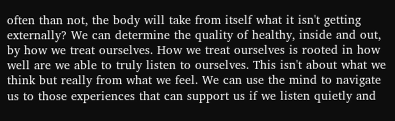often than not, the body will take from itself what it isn't getting externally? We can determine the quality of healthy, inside and out, by how we treat ourselves. How we treat ourselves is rooted in how well are we able to truly listen to ourselves. This isn't about what we think but really from what we feel. We can use the mind to navigate us to those experiences that can support us if we listen quietly and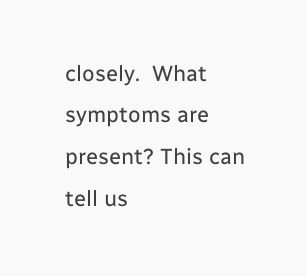closely.  What symptoms are present? This can tell us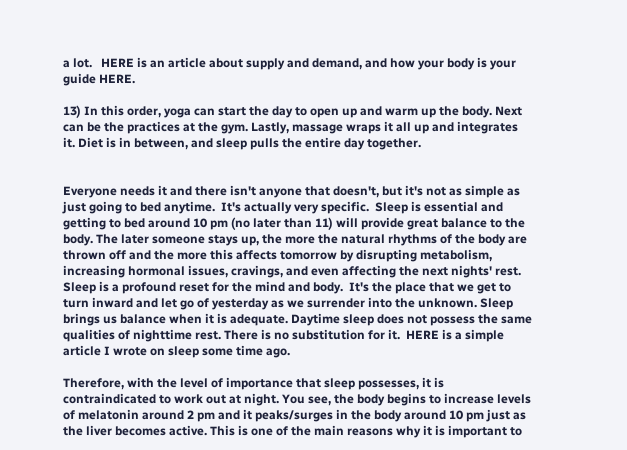a lot.   HERE is an article about supply and demand, and how your body is your guide HERE.

13) In this order, yoga can start the day to open up and warm up the body. Next can be the practices at the gym. Lastly, massage wraps it all up and integrates it. Diet is in between, and sleep pulls the entire day together.


Everyone needs it and there isn't anyone that doesn't, but it's not as simple as just going to bed anytime.  It's actually very specific.  Sleep is essential and getting to bed around 10 pm (no later than 11) will provide great balance to the body. The later someone stays up, the more the natural rhythms of the body are thrown off and the more this affects tomorrow by disrupting metabolism, increasing hormonal issues, cravings, and even affecting the next nights' rest. Sleep is a profound reset for the mind and body.  It's the place that we get to turn inward and let go of yesterday as we surrender into the unknown. Sleep brings us balance when it is adequate. Daytime sleep does not possess the same qualities of nighttime rest. There is no substitution for it.  HERE is a simple article I wrote on sleep some time ago.

Therefore, with the level of importance that sleep possesses, it is contraindicated to work out at night. You see, the body begins to increase levels of melatonin around 2 pm and it peaks/surges in the body around 10 pm just as the liver becomes active. This is one of the main reasons why it is important to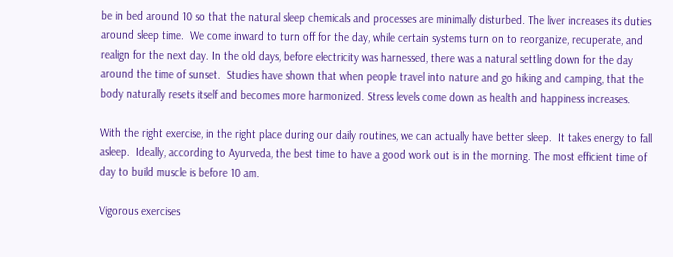be in bed around 10 so that the natural sleep chemicals and processes are minimally disturbed. The liver increases its duties around sleep time.  We come inward to turn off for the day, while certain systems turn on to reorganize, recuperate, and realign for the next day. In the old days, before electricity was harnessed, there was a natural settling down for the day around the time of sunset.  Studies have shown that when people travel into nature and go hiking and camping, that the body naturally resets itself and becomes more harmonized. Stress levels come down as health and happiness increases.

With the right exercise, in the right place during our daily routines, we can actually have better sleep.  It takes energy to fall asleep.  Ideally, according to Ayurveda, the best time to have a good work out is in the morning. The most efficient time of day to build muscle is before 10 am.

Vigorous exercises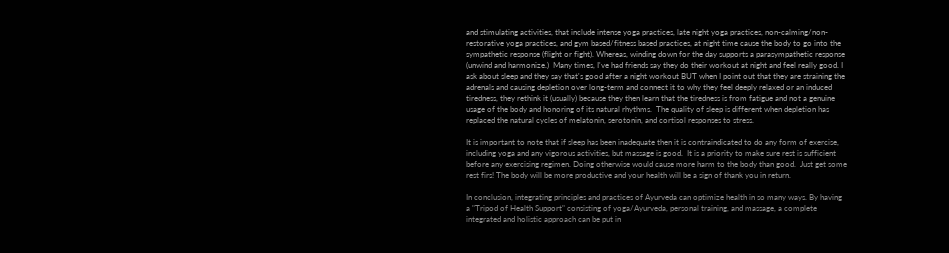and stimulating activities, that include intense yoga practices, late night yoga practices, non-calming/non-restorative yoga practices, and gym based/fitness based practices, at night time cause the body to go into the sympathetic response (flight or fight). Whereas, winding down for the day supports a parasympathetic response (unwind and harmonize.)  Many times, I've had friends say they do their workout at night and feel really good. I ask about sleep and they say that's good after a night workout BUT when I point out that they are straining the adrenals and causing depletion over long-term and connect it to why they feel deeply relaxed or an induced tiredness, they rethink it (usually) because they then learn that the tiredness is from fatigue and not a genuine usage of the body and honoring of its natural rhythms.  The quality of sleep is different when depletion has replaced the natural cycles of melatonin, serotonin, and cortisol responses to stress.

It is important to note that if sleep has been inadequate then it is contraindicated to do any form of exercise, including yoga and any vigorous activities, but massage is good.  It is a priority to make sure rest is sufficient before any exercising regimen. Doing otherwise would cause more harm to the body than good.  Just get some rest firs! The body will be more productive and your health will be a sign of thank you in return.

In conclusion, integrating principles and practices of Ayurveda can optimize health in so many ways. By having a "Tripod of Health Support" consisting of yoga/Ayurveda, personal training, and massage, a complete integrated and holistic approach can be put in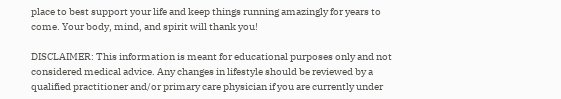place to best support your life and keep things running amazingly for years to come. Your body, mind, and spirit will thank you!

DISCLAIMER: This information is meant for educational purposes only and not considered medical advice. Any changes in lifestyle should be reviewed by a qualified practitioner and/or primary care physician if you are currently under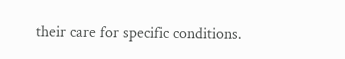their care for specific conditions.